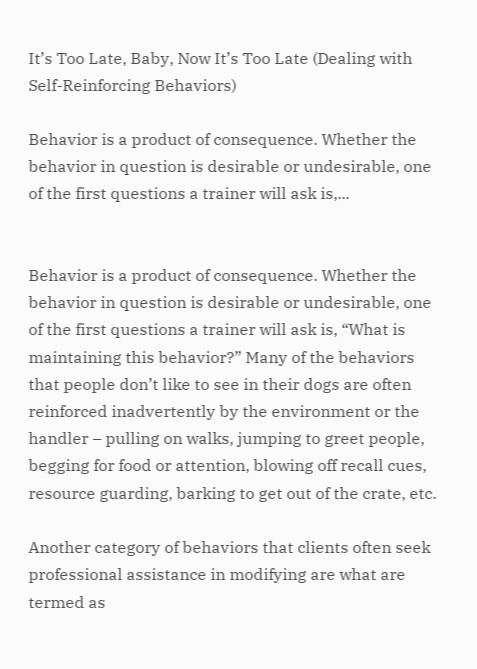It’s Too Late, Baby, Now It’s Too Late (Dealing with Self-Reinforcing Behaviors)

Behavior is a product of consequence. Whether the behavior in question is desirable or undesirable, one of the first questions a trainer will ask is,...


Behavior is a product of consequence. Whether the behavior in question is desirable or undesirable, one of the first questions a trainer will ask is, “What is maintaining this behavior?” Many of the behaviors that people don’t like to see in their dogs are often reinforced inadvertently by the environment or the handler – pulling on walks, jumping to greet people, begging for food or attention, blowing off recall cues, resource guarding, barking to get out of the crate, etc.

Another category of behaviors that clients often seek professional assistance in modifying are what are termed as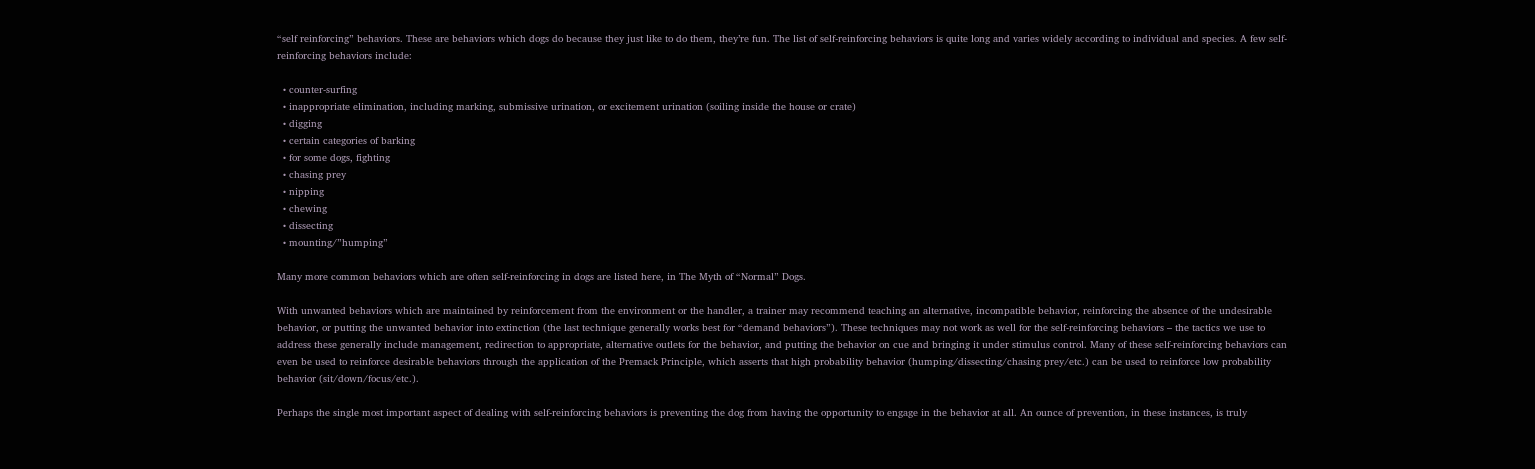“self reinforcing” behaviors. These are behaviors which dogs do because they just like to do them, they’re fun. The list of self-reinforcing behaviors is quite long and varies widely according to individual and species. A few self-reinforcing behaviors include:

  • counter-surfing
  • inappropriate elimination, including marking, submissive urination, or excitement urination (soiling inside the house or crate)
  • digging
  • certain categories of barking
  • for some dogs, fighting
  • chasing prey
  • nipping
  • chewing
  • dissecting
  • mounting/”humping”

Many more common behaviors which are often self-reinforcing in dogs are listed here, in The Myth of “Normal” Dogs.

With unwanted behaviors which are maintained by reinforcement from the environment or the handler, a trainer may recommend teaching an alternative, incompatible behavior, reinforcing the absence of the undesirable behavior, or putting the unwanted behavior into extinction (the last technique generally works best for “demand behaviors”). These techniques may not work as well for the self-reinforcing behaviors – the tactics we use to address these generally include management, redirection to appropriate, alternative outlets for the behavior, and putting the behavior on cue and bringing it under stimulus control. Many of these self-reinforcing behaviors can even be used to reinforce desirable behaviors through the application of the Premack Principle, which asserts that high probability behavior (humping/dissecting/chasing prey/etc.) can be used to reinforce low probability behavior (sit/down/focus/etc.).

Perhaps the single most important aspect of dealing with self-reinforcing behaviors is preventing the dog from having the opportunity to engage in the behavior at all. An ounce of prevention, in these instances, is truly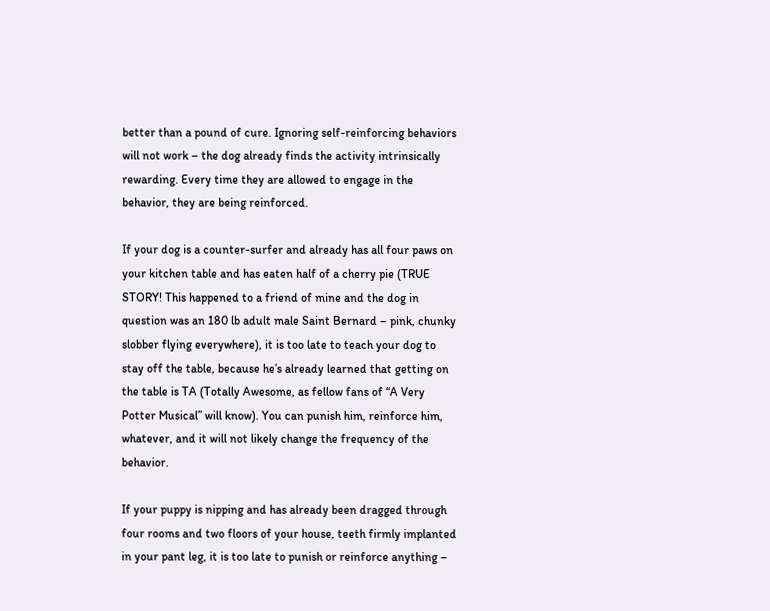better than a pound of cure. Ignoring self-reinforcing behaviors will not work – the dog already finds the activity intrinsically rewarding. Every time they are allowed to engage in the behavior, they are being reinforced.

If your dog is a counter-surfer and already has all four paws on your kitchen table and has eaten half of a cherry pie (TRUE STORY! This happened to a friend of mine and the dog in question was an 180 lb adult male Saint Bernard – pink, chunky slobber flying everywhere), it is too late to teach your dog to stay off the table, because he’s already learned that getting on the table is TA (Totally Awesome, as fellow fans of “A Very Potter Musical” will know). You can punish him, reinforce him, whatever, and it will not likely change the frequency of the behavior.

If your puppy is nipping and has already been dragged through four rooms and two floors of your house, teeth firmly implanted in your pant leg, it is too late to punish or reinforce anything –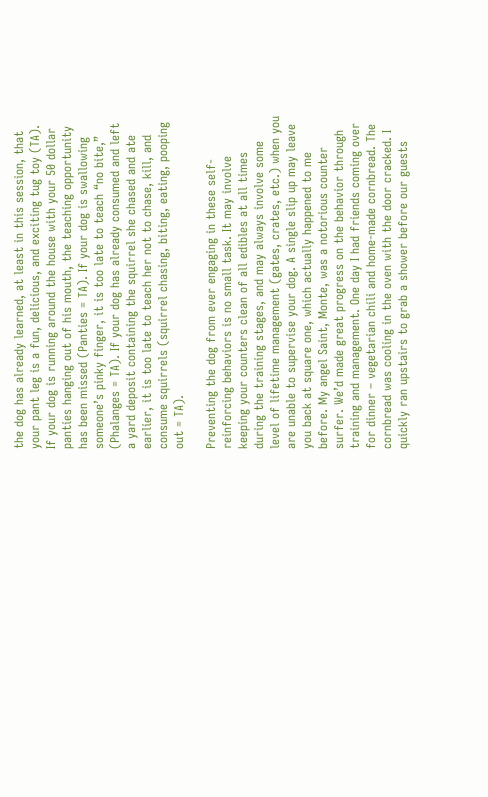the dog has already learned, at least in this session, that your pant leg is a fun, delicious, and exciting tug toy (TA). If your dog is running around the house with your 50 dollar panties hanging out of his mouth, the teaching opportunity has been missed (Panties = TA). If your dog is swallowing someone’s pinky finger, it is too late to teach “no bite,” (Phalanges = TA). If your dog has already consumed and left a yard deposit containing the squirrel she chased and ate earlier, it is too late to teach her not to chase, kill, and consume squirrels (squirrel chasing, biting, eating, pooping out = TA).

Preventing the dog from ever engaging in these self-reinforcing behaviors is no small task. It may involve keeping your counters clean of all edibles at all times during the training stages, and may always involve some level of lifetime management (gates, crates, etc.) when you are unable to supervise your dog. A single slip up may leave you back at square one, which actually happened to me before. My angel Saint, Monte, was a notorious counter surfer. We’d made great progress on the behavior through training and management. One day I had friends coming over for dinner – vegetarian chili and home-made cornbread. The cornbread was cooling in the oven with the door cracked. I quickly ran upstairs to grab a shower before our guests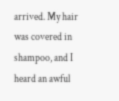arrived. My hair was covered in shampoo, and I heard an awful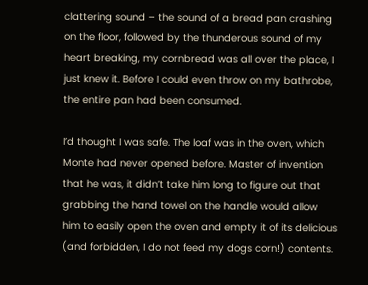clattering sound – the sound of a bread pan crashing on the floor, followed by the thunderous sound of my heart breaking, my cornbread was all over the place, I just knew it. Before I could even throw on my bathrobe, the entire pan had been consumed.

I’d thought I was safe. The loaf was in the oven, which Monte had never opened before. Master of invention that he was, it didn’t take him long to figure out that grabbing the hand towel on the handle would allow him to easily open the oven and empty it of its delicious (and forbidden, I do not feed my dogs corn!) contents.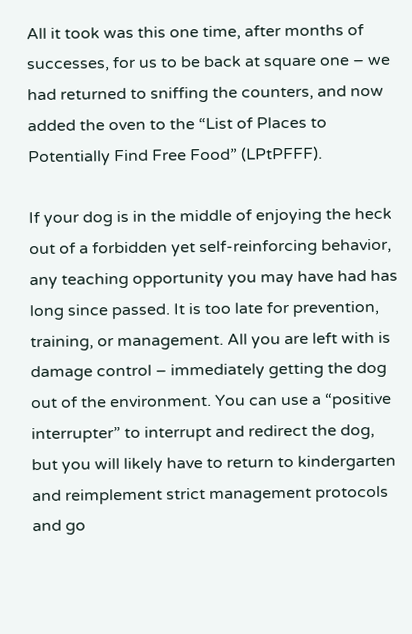All it took was this one time, after months of successes, for us to be back at square one – we had returned to sniffing the counters, and now added the oven to the “List of Places to Potentially Find Free Food” (LPtPFFF).

If your dog is in the middle of enjoying the heck out of a forbidden yet self-reinforcing behavior, any teaching opportunity you may have had has long since passed. It is too late for prevention, training, or management. All you are left with is damage control – immediately getting the dog out of the environment. You can use a “positive interrupter” to interrupt and redirect the dog, but you will likely have to return to kindergarten and reimplement strict management protocols and go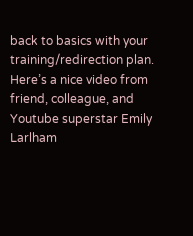back to basics with your training/redirection plan. Here’s a nice video from friend, colleague, and Youtube superstar Emily Larlham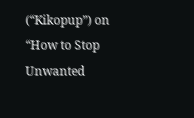(“Kikopup”) on “How to Stop Unwanted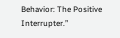Behavior: The Positive Interrupter.”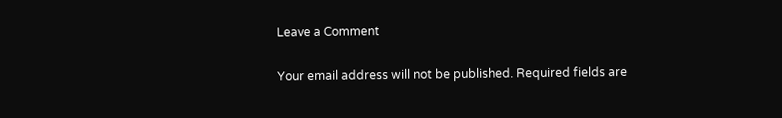Leave a Comment

Your email address will not be published. Required fields are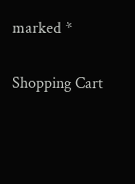marked *

Shopping Cart